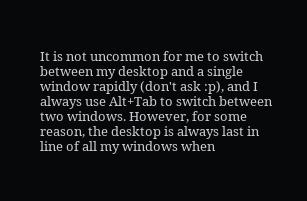It is not uncommon for me to switch between my desktop and a single window rapidly (don't ask :p), and I always use Alt+Tab to switch between two windows. However, for some reason, the desktop is always last in line of all my windows when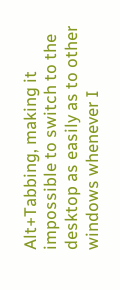Alt+Tabbing, making it impossible to switch to the desktop as easily as to other windows whenever I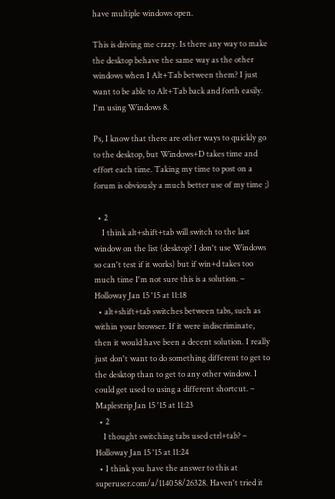have multiple windows open.

This is driving me crazy. Is there any way to make the desktop behave the same way as the other windows when I Alt+Tab between them? I just want to be able to Alt+Tab back and forth easily. I'm using Windows 8.

Ps, I know that there are other ways to quickly go to the desktop, but Windows+D takes time and effort each time. Taking my time to post on a forum is obviously a much better use of my time ;)

  • 2
    I think alt+shift+tab will switch to the last window on the list (desktop? I don't use Windows so can't test if it works) but if win+d takes too much time I'm not sure this is a solution. – Holloway Jan 15 '15 at 11:18
  • alt+shift+tab switches between tabs, such as within your browser. If it were indiscriminate, then it would have been a decent solution. I really just don't want to do something different to get to the desktop than to get to any other window. I could get used to using a different shortcut. – Maplestrip Jan 15 '15 at 11:23
  • 2
    I thought switching tabs used ctrl+tab? – Holloway Jan 15 '15 at 11:24
  • I think you have the answer to this at superuser.com/a/114058/26328. Haven't tried it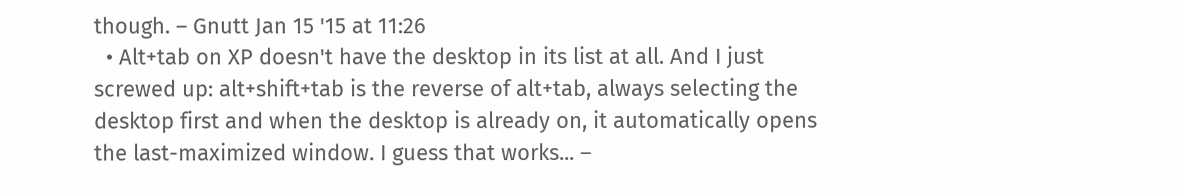though. – Gnutt Jan 15 '15 at 11:26
  • Alt+tab on XP doesn't have the desktop in its list at all. And I just screwed up: alt+shift+tab is the reverse of alt+tab, always selecting the desktop first and when the desktop is already on, it automatically opens the last-maximized window. I guess that works... –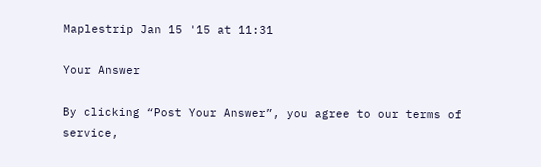Maplestrip Jan 15 '15 at 11:31

Your Answer

By clicking “Post Your Answer”, you agree to our terms of service,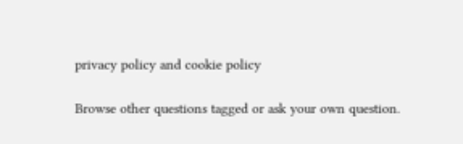privacy policy and cookie policy

Browse other questions tagged or ask your own question.